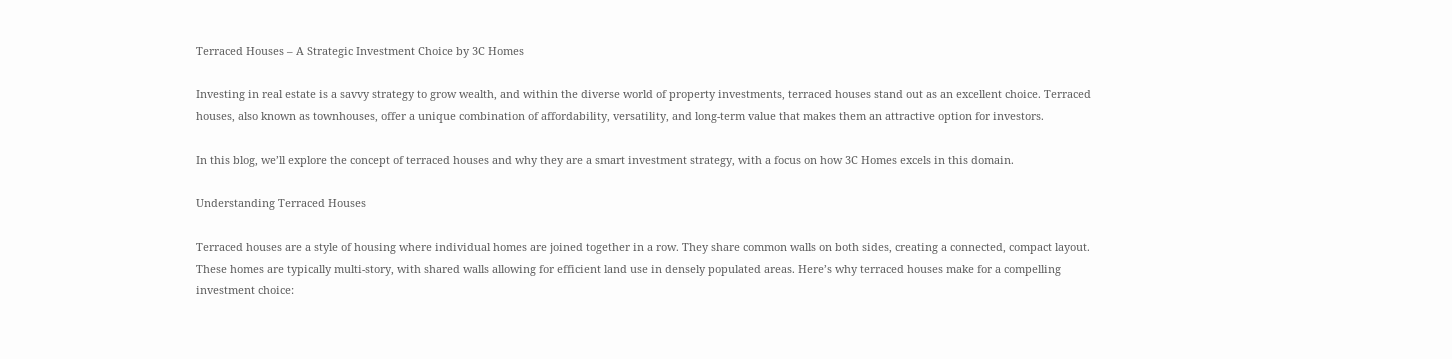Terraced Houses – A Strategic Investment Choice by 3C Homes

Investing in real estate is a savvy strategy to grow wealth, and within the diverse world of property investments, terraced houses stand out as an excellent choice. Terraced houses, also known as townhouses, offer a unique combination of affordability, versatility, and long-term value that makes them an attractive option for investors.

In this blog, we’ll explore the concept of terraced houses and why they are a smart investment strategy, with a focus on how 3C Homes excels in this domain.

Understanding Terraced Houses

Terraced houses are a style of housing where individual homes are joined together in a row. They share common walls on both sides, creating a connected, compact layout. These homes are typically multi-story, with shared walls allowing for efficient land use in densely populated areas. Here’s why terraced houses make for a compelling investment choice: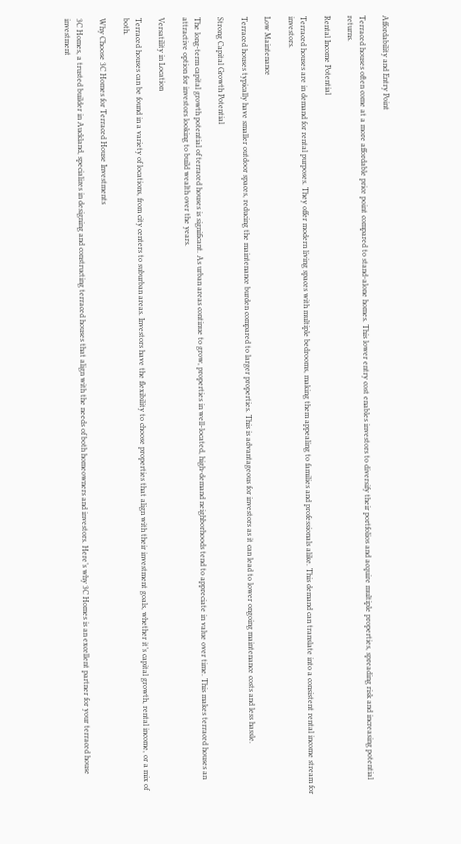Affordability and Entry Point

Terraced houses often come at a more affordable price point compared to stand-alone homes. This lower entry cost enables investors to diversify their portfolios and acquire multiple properties, spreading risk and increasing potential returns.

Rental Income Potential

Terraced houses are in demand for rental purposes. They offer modern living spaces with multiple bedrooms, making them appealing to families and professionals alike. This demand can translate into a consistent rental income stream for investors.

Low Maintenance

Terraced houses typically have smaller outdoor spaces, reducing the maintenance burden compared to larger properties. This is advantageous for investors as it can lead to lower ongoing maintenance costs and less hassle.

Strong Capital Growth Potential

The long-term capital growth potential of terraced houses is significant. As urban areas continue to grow, properties in well-located, high-demand neighborhoods tend to appreciate in value over time. This makes terraced houses an attractive option for investors looking to build wealth over the years.

Versatility in Location

Terraced houses can be found in a variety of locations, from city centers to suburban areas. Investors have the flexibility to choose properties that align with their investment goals, whether it’s capital growth, rental income, or a mix of both.

Why Choose 3C Homes for Terraced House Investments

3C Homes, a trusted builder in Auckland, specializes in designing and constructing terraced houses that align with the needs of both homeowners and investors. Here’s why 3C Homes is an excellent partner for your terraced house investment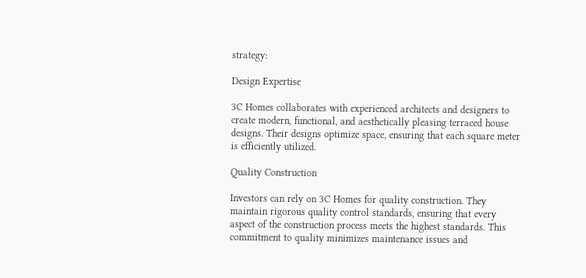strategy:

Design Expertise

3C Homes collaborates with experienced architects and designers to create modern, functional, and aesthetically pleasing terraced house designs. Their designs optimize space, ensuring that each square meter is efficiently utilized.

Quality Construction

Investors can rely on 3C Homes for quality construction. They maintain rigorous quality control standards, ensuring that every aspect of the construction process meets the highest standards. This commitment to quality minimizes maintenance issues and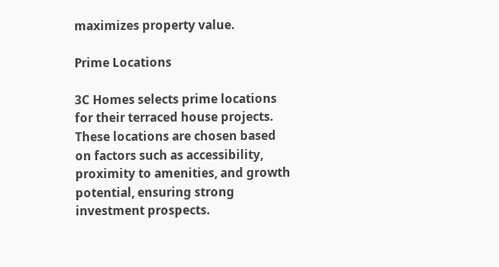maximizes property value.

Prime Locations

3C Homes selects prime locations for their terraced house projects. These locations are chosen based on factors such as accessibility, proximity to amenities, and growth potential, ensuring strong investment prospects.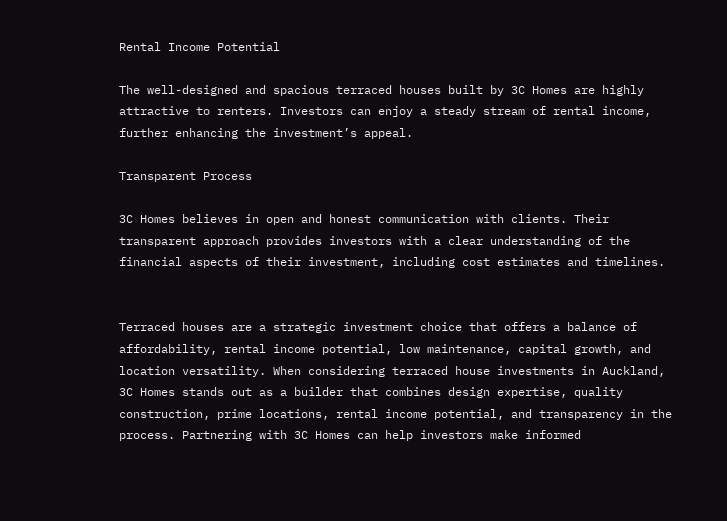Rental Income Potential

The well-designed and spacious terraced houses built by 3C Homes are highly attractive to renters. Investors can enjoy a steady stream of rental income, further enhancing the investment’s appeal.

Transparent Process

3C Homes believes in open and honest communication with clients. Their transparent approach provides investors with a clear understanding of the financial aspects of their investment, including cost estimates and timelines.


Terraced houses are a strategic investment choice that offers a balance of affordability, rental income potential, low maintenance, capital growth, and location versatility. When considering terraced house investments in Auckland, 3C Homes stands out as a builder that combines design expertise, quality construction, prime locations, rental income potential, and transparency in the process. Partnering with 3C Homes can help investors make informed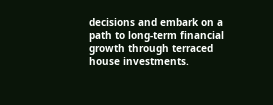decisions and embark on a path to long-term financial growth through terraced house investments.